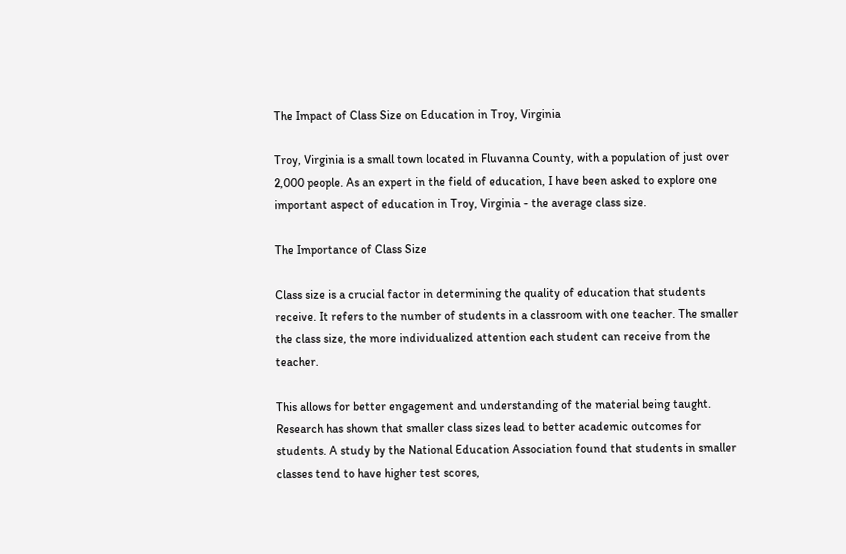The Impact of Class Size on Education in Troy, Virginia

Troy, Virginia is a small town located in Fluvanna County, with a population of just over 2,000 people. As an expert in the field of education, I have been asked to explore one important aspect of education in Troy, Virginia - the average class size.

The Importance of Class Size

Class size is a crucial factor in determining the quality of education that students receive. It refers to the number of students in a classroom with one teacher. The smaller the class size, the more individualized attention each student can receive from the teacher.

This allows for better engagement and understanding of the material being taught. Research has shown that smaller class sizes lead to better academic outcomes for students. A study by the National Education Association found that students in smaller classes tend to have higher test scores,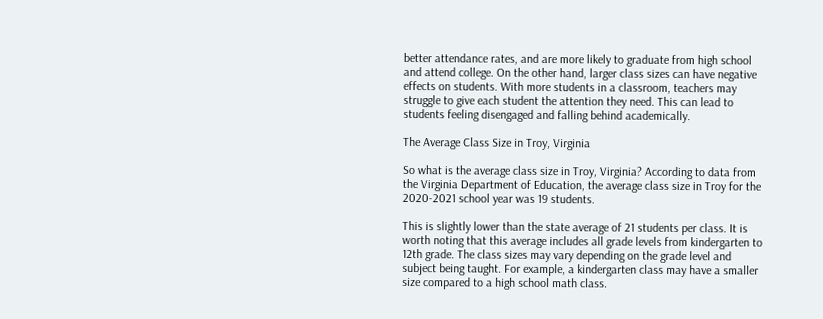better attendance rates, and are more likely to graduate from high school and attend college. On the other hand, larger class sizes can have negative effects on students. With more students in a classroom, teachers may struggle to give each student the attention they need. This can lead to students feeling disengaged and falling behind academically.

The Average Class Size in Troy, Virginia

So what is the average class size in Troy, Virginia? According to data from the Virginia Department of Education, the average class size in Troy for the 2020-2021 school year was 19 students.

This is slightly lower than the state average of 21 students per class. It is worth noting that this average includes all grade levels from kindergarten to 12th grade. The class sizes may vary depending on the grade level and subject being taught. For example, a kindergarten class may have a smaller size compared to a high school math class.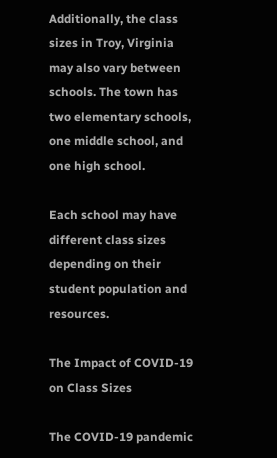Additionally, the class sizes in Troy, Virginia may also vary between schools. The town has two elementary schools, one middle school, and one high school.

Each school may have different class sizes depending on their student population and resources.

The Impact of COVID-19 on Class Sizes

The COVID-19 pandemic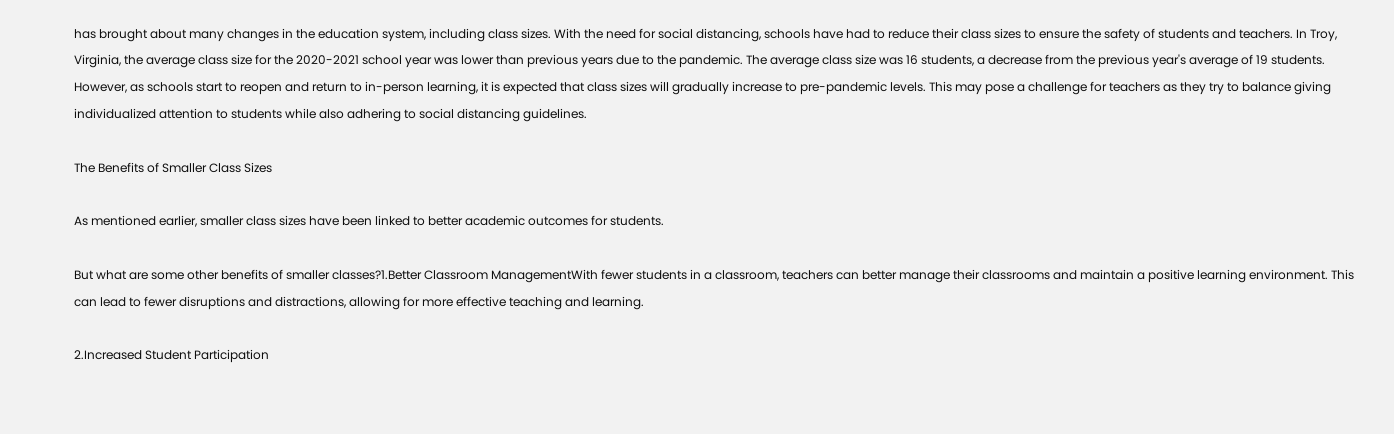has brought about many changes in the education system, including class sizes. With the need for social distancing, schools have had to reduce their class sizes to ensure the safety of students and teachers. In Troy, Virginia, the average class size for the 2020-2021 school year was lower than previous years due to the pandemic. The average class size was 16 students, a decrease from the previous year's average of 19 students. However, as schools start to reopen and return to in-person learning, it is expected that class sizes will gradually increase to pre-pandemic levels. This may pose a challenge for teachers as they try to balance giving individualized attention to students while also adhering to social distancing guidelines.

The Benefits of Smaller Class Sizes

As mentioned earlier, smaller class sizes have been linked to better academic outcomes for students.

But what are some other benefits of smaller classes?1.Better Classroom ManagementWith fewer students in a classroom, teachers can better manage their classrooms and maintain a positive learning environment. This can lead to fewer disruptions and distractions, allowing for more effective teaching and learning.

2.Increased Student Participation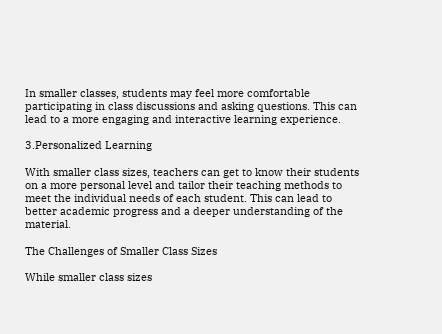In smaller classes, students may feel more comfortable participating in class discussions and asking questions. This can lead to a more engaging and interactive learning experience.

3.Personalized Learning

With smaller class sizes, teachers can get to know their students on a more personal level and tailor their teaching methods to meet the individual needs of each student. This can lead to better academic progress and a deeper understanding of the material.

The Challenges of Smaller Class Sizes

While smaller class sizes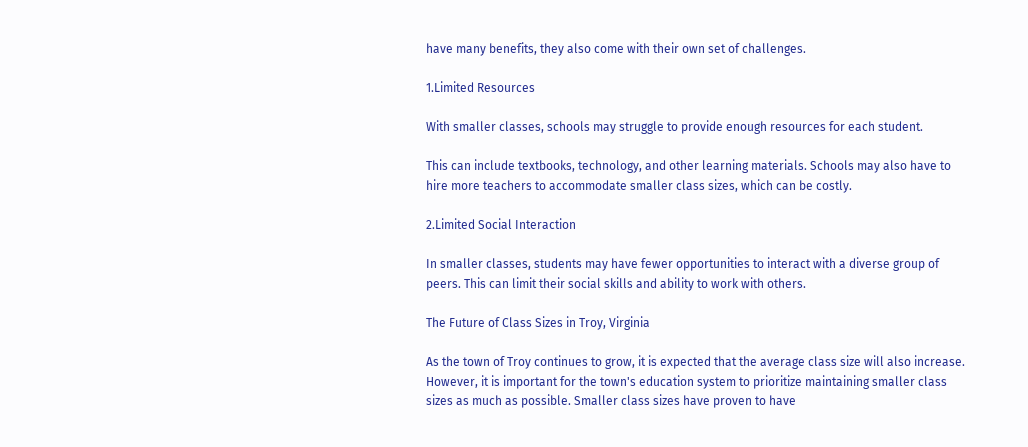have many benefits, they also come with their own set of challenges.

1.Limited Resources

With smaller classes, schools may struggle to provide enough resources for each student.

This can include textbooks, technology, and other learning materials. Schools may also have to hire more teachers to accommodate smaller class sizes, which can be costly.

2.Limited Social Interaction

In smaller classes, students may have fewer opportunities to interact with a diverse group of peers. This can limit their social skills and ability to work with others.

The Future of Class Sizes in Troy, Virginia

As the town of Troy continues to grow, it is expected that the average class size will also increase. However, it is important for the town's education system to prioritize maintaining smaller class sizes as much as possible. Smaller class sizes have proven to have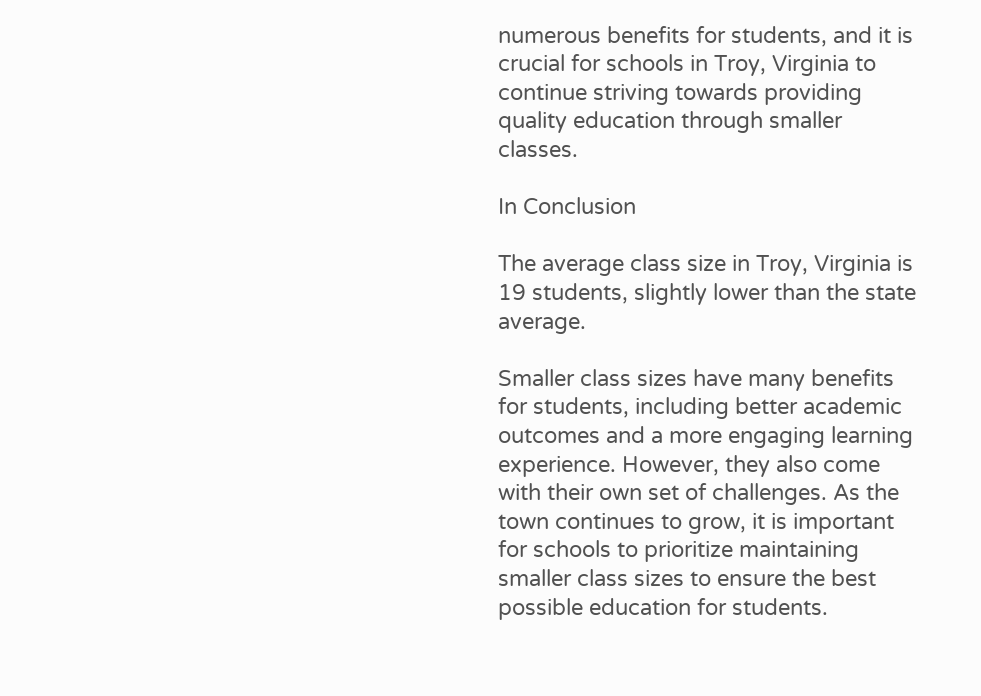numerous benefits for students, and it is crucial for schools in Troy, Virginia to continue striving towards providing quality education through smaller classes.

In Conclusion

The average class size in Troy, Virginia is 19 students, slightly lower than the state average.

Smaller class sizes have many benefits for students, including better academic outcomes and a more engaging learning experience. However, they also come with their own set of challenges. As the town continues to grow, it is important for schools to prioritize maintaining smaller class sizes to ensure the best possible education for students.